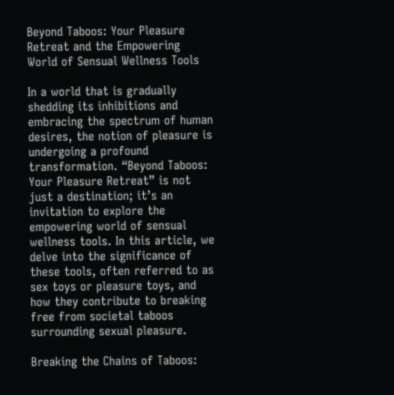Beyond Taboos: Your Pleasure Retreat and the Empowering World of Sensual Wellness Tools

In a world that is gradually shedding its inhibitions and embracing the spectrum of human desires, the notion of pleasure is undergoing a profound transformation. “Beyond Taboos: Your Pleasure Retreat” is not just a destination; it’s an invitation to explore the empowering world of sensual wellness tools. In this article, we delve into the significance of these tools, often referred to as sex toys or pleasure toys, and how they contribute to breaking free from societal taboos surrounding sexual pleasure.

Breaking the Chains of Taboos: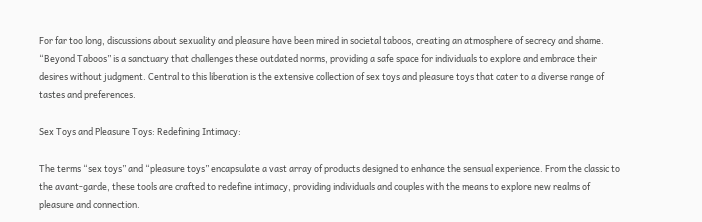For far too long, discussions about sexuality and pleasure have been mired in societal taboos, creating an atmosphere of secrecy and shame. “Beyond Taboos” is a sanctuary that challenges these outdated norms, providing a safe space for individuals to explore and embrace their desires without judgment. Central to this liberation is the extensive collection of sex toys and pleasure toys that cater to a diverse range of tastes and preferences.

Sex Toys and Pleasure Toys: Redefining Intimacy:

The terms “sex toys” and “pleasure toys” encapsulate a vast array of products designed to enhance the sensual experience. From the classic to the avant-garde, these tools are crafted to redefine intimacy, providing individuals and couples with the means to explore new realms of pleasure and connection.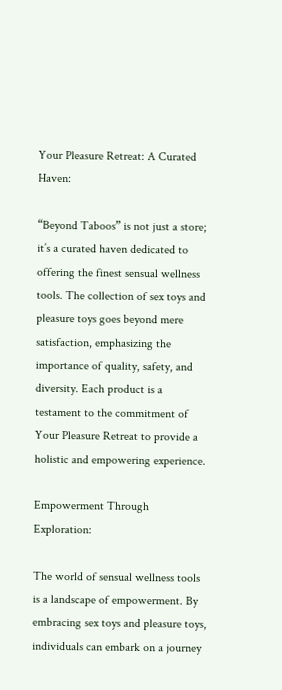Your Pleasure Retreat: A Curated Haven:

“Beyond Taboos” is not just a store; it’s a curated haven dedicated to offering the finest sensual wellness tools. The collection of sex toys and pleasure toys goes beyond mere satisfaction, emphasizing the importance of quality, safety, and diversity. Each product is a testament to the commitment of Your Pleasure Retreat to provide a holistic and empowering experience.

Empowerment Through Exploration:

The world of sensual wellness tools is a landscape of empowerment. By embracing sex toys and pleasure toys, individuals can embark on a journey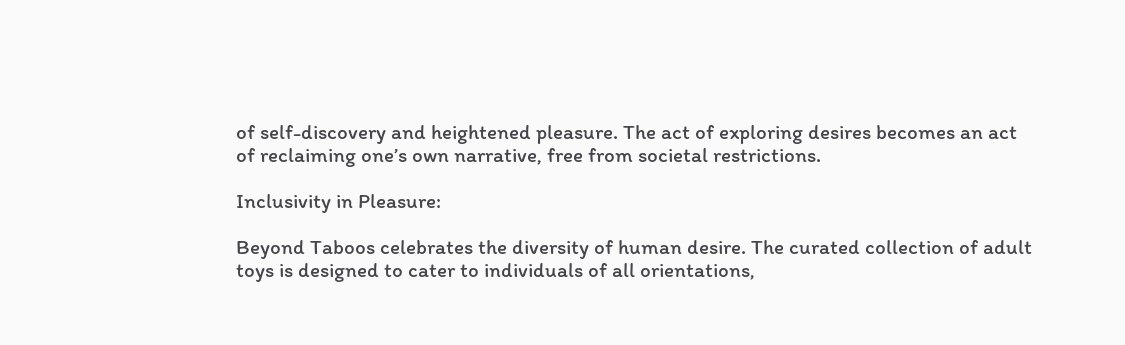of self-discovery and heightened pleasure. The act of exploring desires becomes an act of reclaiming one’s own narrative, free from societal restrictions.

Inclusivity in Pleasure:

Beyond Taboos celebrates the diversity of human desire. The curated collection of adult toys is designed to cater to individuals of all orientations,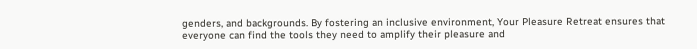genders, and backgrounds. By fostering an inclusive environment, Your Pleasure Retreat ensures that everyone can find the tools they need to amplify their pleasure and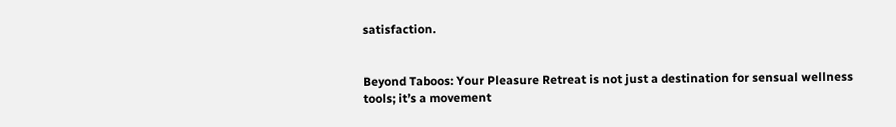satisfaction.


Beyond Taboos: Your Pleasure Retreat is not just a destination for sensual wellness tools; it’s a movement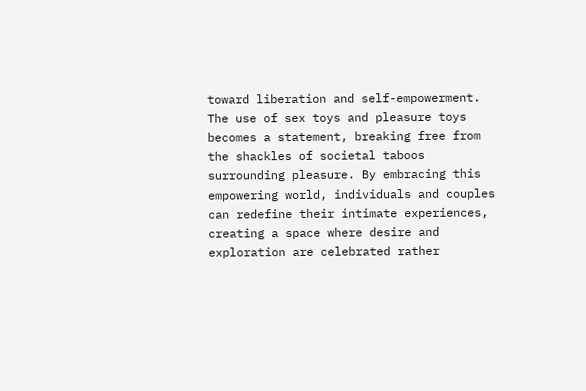toward liberation and self-empowerment. The use of sex toys and pleasure toys becomes a statement, breaking free from the shackles of societal taboos surrounding pleasure. By embracing this empowering world, individuals and couples can redefine their intimate experiences, creating a space where desire and exploration are celebrated rather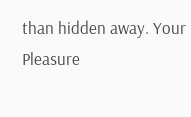than hidden away. Your Pleasure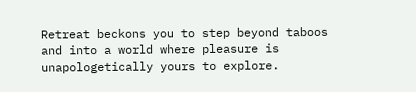Retreat beckons you to step beyond taboos and into a world where pleasure is unapologetically yours to explore.